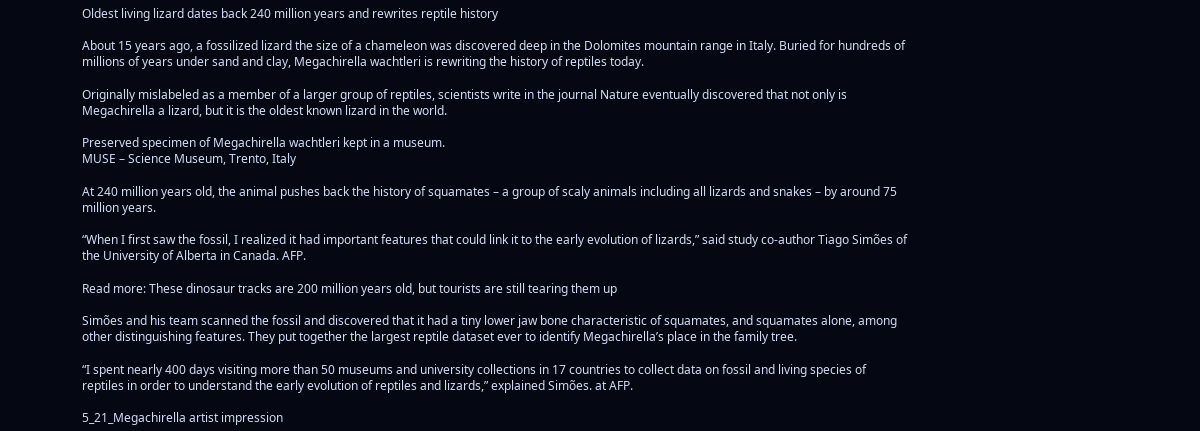Oldest living lizard dates back 240 million years and rewrites reptile history

About 15 years ago, a fossilized lizard the size of a chameleon was discovered deep in the Dolomites mountain range in Italy. Buried for hundreds of millions of years under sand and clay, Megachirella wachtleri is rewriting the history of reptiles today.

Originally mislabeled as a member of a larger group of reptiles, scientists write in the journal Nature eventually discovered that not only is Megachirella a lizard, but it is the oldest known lizard in the world.

Preserved specimen of Megachirella wachtleri kept in a museum.
MUSE – Science Museum, Trento, Italy

At 240 million years old, the animal pushes back the history of squamates – a group of scaly animals including all lizards and snakes – by around 75 million years.

“When I first saw the fossil, I realized it had important features that could link it to the early evolution of lizards,” said study co-author Tiago Simões of the University of Alberta in Canada. AFP.

Read more: These dinosaur tracks are 200 million years old, but tourists are still tearing them up

Simões and his team scanned the fossil and discovered that it had a tiny lower jaw bone characteristic of squamates, and squamates alone, among other distinguishing features. They put together the largest reptile dataset ever to identify Megachirella’s place in the family tree.

“I spent nearly 400 days visiting more than 50 museums and university collections in 17 countries to collect data on fossil and living species of reptiles in order to understand the early evolution of reptiles and lizards,” explained Simões. at AFP.

5_21_Megachirella artist impression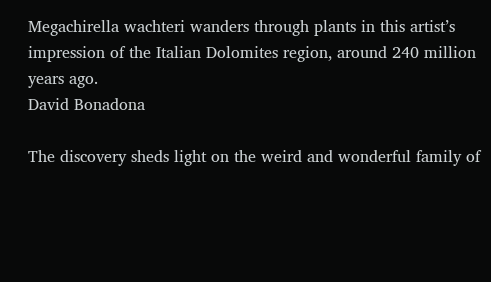Megachirella wachteri wanders through plants in this artist’s impression of the Italian Dolomites region, around 240 million years ago.
David Bonadona

The discovery sheds light on the weird and wonderful family of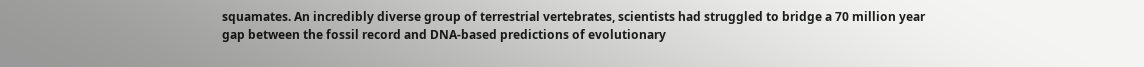squamates. An incredibly diverse group of terrestrial vertebrates, scientists had struggled to bridge a 70 million year gap between the fossil record and DNA-based predictions of evolutionary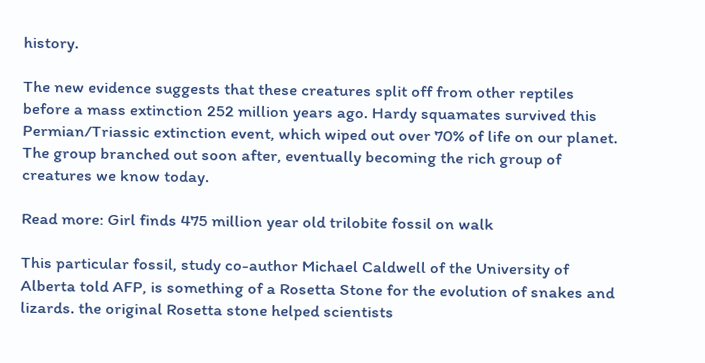history.

The new evidence suggests that these creatures split off from other reptiles before a mass extinction 252 million years ago. Hardy squamates survived this Permian/Triassic extinction event, which wiped out over 70% of life on our planet. The group branched out soon after, eventually becoming the rich group of creatures we know today.

Read more: Girl finds 475 million year old trilobite fossil on walk

This particular fossil, study co-author Michael Caldwell of the University of Alberta told AFP, is something of a Rosetta Stone for the evolution of snakes and lizards. the original Rosetta stone helped scientists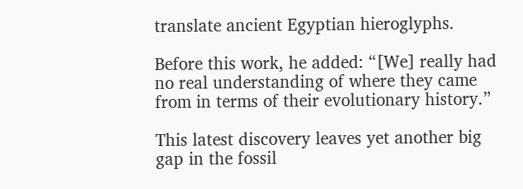translate ancient Egyptian hieroglyphs.

Before this work, he added: “[We] really had no real understanding of where they came from in terms of their evolutionary history.”

This latest discovery leaves yet another big gap in the fossil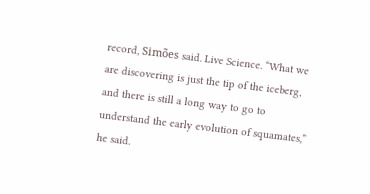record, Simões said. Live Science. “What we are discovering is just the tip of the iceberg, and there is still a long way to go to understand the early evolution of squamates,” he said.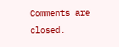Comments are closed.